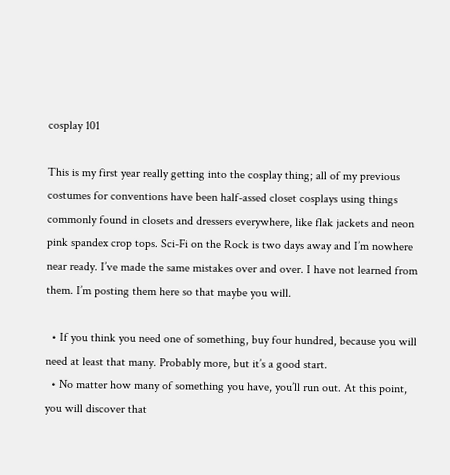cosplay 101

This is my first year really getting into the cosplay thing; all of my previous costumes for conventions have been half-assed closet cosplays using things commonly found in closets and dressers everywhere, like flak jackets and neon pink spandex crop tops. Sci-Fi on the Rock is two days away and I’m nowhere near ready. I’ve made the same mistakes over and over. I have not learned from them. I’m posting them here so that maybe you will.

  • If you think you need one of something, buy four hundred, because you will need at least that many. Probably more, but it’s a good start.
  • No matter how many of something you have, you’ll run out. At this point, you will discover that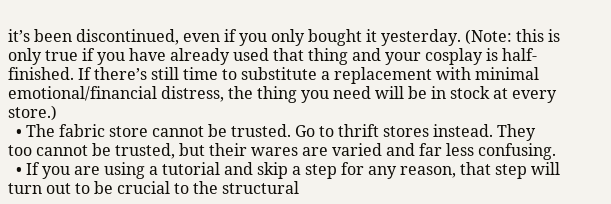it’s been discontinued, even if you only bought it yesterday. (Note: this is only true if you have already used that thing and your cosplay is half-finished. If there’s still time to substitute a replacement with minimal emotional/financial distress, the thing you need will be in stock at every store.)
  • The fabric store cannot be trusted. Go to thrift stores instead. They too cannot be trusted, but their wares are varied and far less confusing.
  • If you are using a tutorial and skip a step for any reason, that step will turn out to be crucial to the structural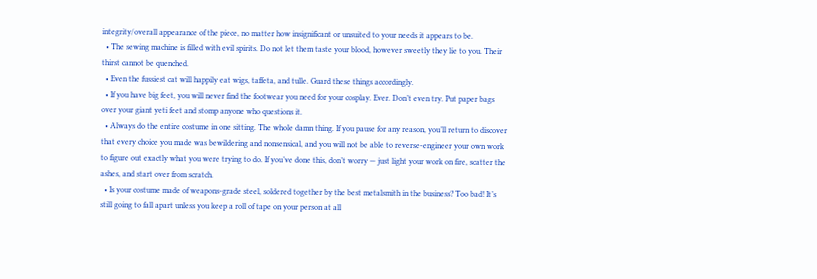integrity/overall appearance of the piece, no matter how insignificant or unsuited to your needs it appears to be.
  • The sewing machine is filled with evil spirits. Do not let them taste your blood, however sweetly they lie to you. Their thirst cannot be quenched.
  • Even the fussiest cat will happily eat wigs, taffeta, and tulle. Guard these things accordingly.
  • If you have big feet, you will never find the footwear you need for your cosplay. Ever. Don’t even try. Put paper bags over your giant yeti feet and stomp anyone who questions it.
  • Always do the entire costume in one sitting. The whole damn thing. If you pause for any reason, you’ll return to discover that every choice you made was bewildering and nonsensical, and you will not be able to reverse-engineer your own work to figure out exactly what you were trying to do. If you’ve done this, don’t worry — just light your work on fire, scatter the ashes, and start over from scratch.
  • Is your costume made of weapons-grade steel, soldered together by the best metalsmith in the business? Too bad! It’s still going to fall apart unless you keep a roll of tape on your person at all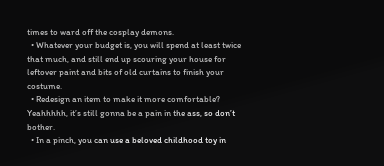times to ward off the cosplay demons.
  • Whatever your budget is, you will spend at least twice that much, and still end up scouring your house for leftover paint and bits of old curtains to finish your costume.
  • Redesign an item to make it more comfortable? Yeahhhhh, it’s still gonna be a pain in the ass, so don’t bother.
  • In a pinch, you can use a beloved childhood toy in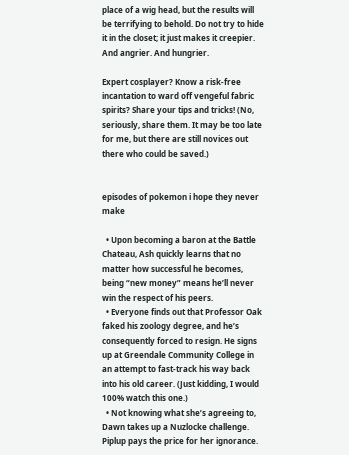place of a wig head, but the results will be terrifying to behold. Do not try to hide it in the closet; it just makes it creepier. And angrier. And hungrier.

Expert cosplayer? Know a risk-free incantation to ward off vengeful fabric spirits? Share your tips and tricks! (No, seriously, share them. It may be too late for me, but there are still novices out there who could be saved.)


episodes of pokemon i hope they never make

  • Upon becoming a baron at the Battle Chateau, Ash quickly learns that no matter how successful he becomes, being “new money” means he’ll never win the respect of his peers.
  • Everyone finds out that Professor Oak faked his zoology degree, and he’s consequently forced to resign. He signs up at Greendale Community College in an attempt to fast-track his way back into his old career. (Just kidding, I would 100% watch this one.)
  • Not knowing what she’s agreeing to, Dawn takes up a Nuzlocke challenge. Piplup pays the price for her ignorance.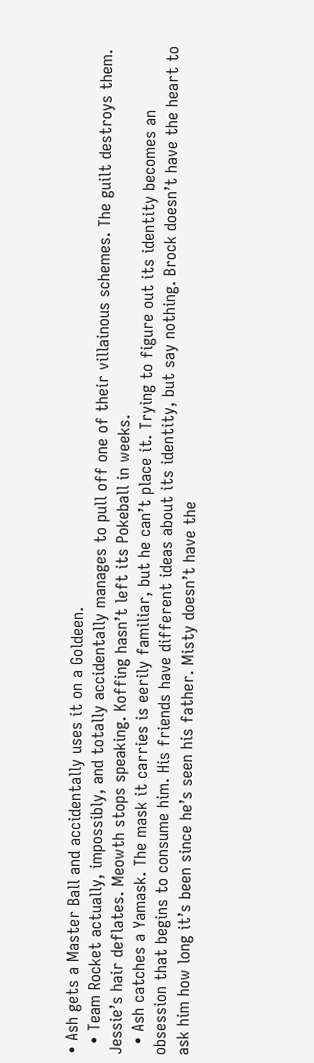• Ash gets a Master Ball and accidentally uses it on a Goldeen.
  • Team Rocket actually, impossibly, and totally accidentally manages to pull off one of their villainous schemes. The guilt destroys them. Jessie’s hair deflates. Meowth stops speaking. Koffing hasn’t left its Pokeball in weeks.
  • Ash catches a Yamask. The mask it carries is eerily familiar, but he can’t place it. Trying to figure out its identity becomes an obsession that begins to consume him. His friends have different ideas about its identity, but say nothing. Brock doesn’t have the heart to ask him how long it’s been since he’s seen his father. Misty doesn’t have the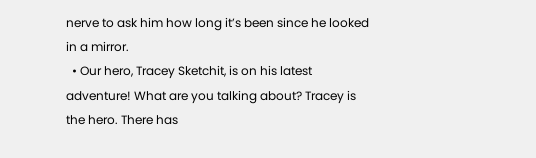nerve to ask him how long it’s been since he looked in a mirror.
  • Our hero, Tracey Sketchit, is on his latest adventure! What are you talking about? Tracey is the hero. There has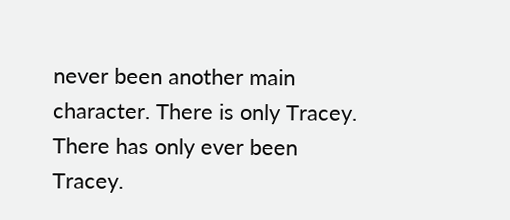never been another main character. There is only Tracey. There has only ever been Tracey.